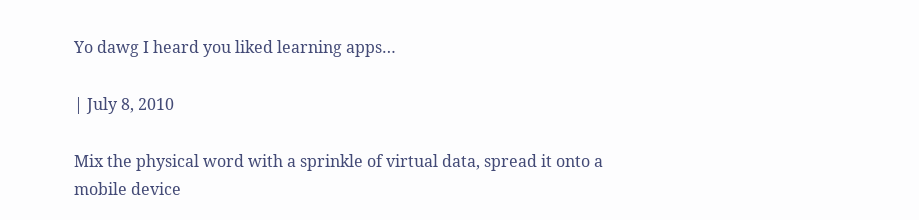Yo dawg I heard you liked learning apps…

| July 8, 2010

Mix the physical word with a sprinkle of virtual data, spread it onto a mobile device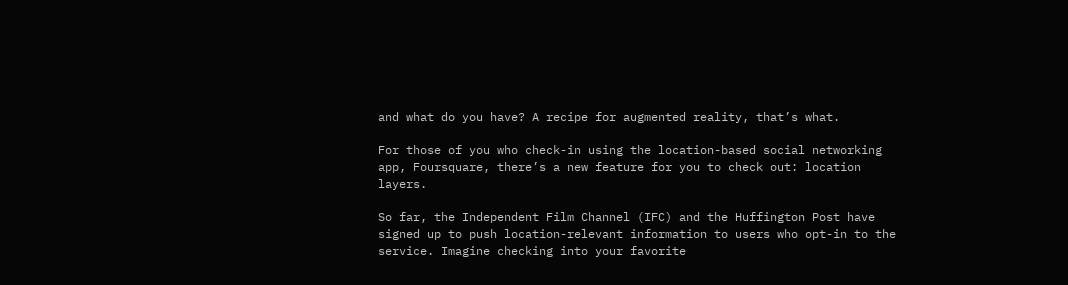and what do you have? A recipe for augmented reality, that’s what.

For those of you who check-in using the location-based social networking app, Foursquare, there’s a new feature for you to check out: location layers.

So far, the Independent Film Channel (IFC) and the Huffington Post have signed up to push location-relevant information to users who opt-in to the service. Imagine checking into your favorite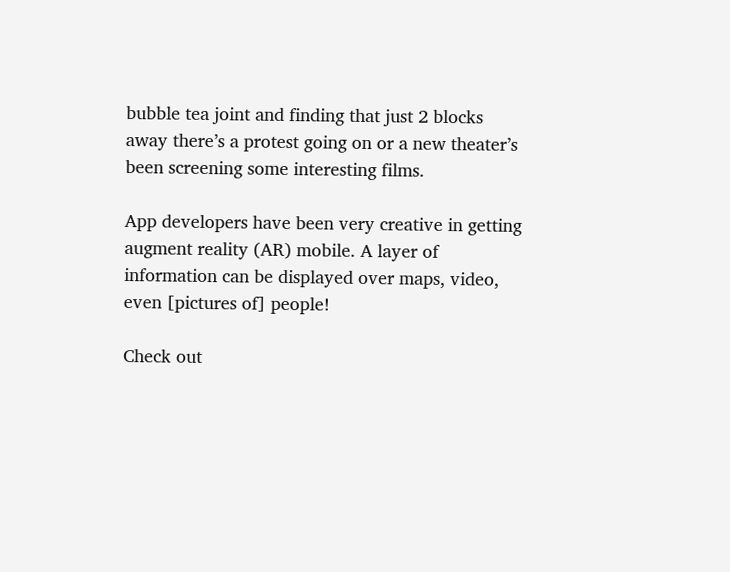bubble tea joint and finding that just 2 blocks away there’s a protest going on or a new theater’s been screening some interesting films.

App developers have been very creative in getting augment reality (AR) mobile. A layer of information can be displayed over maps, video, even [pictures of] people!

Check out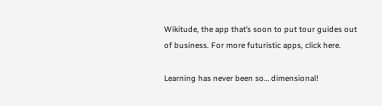Wikitude, the app that’s soon to put tour guides out of business. For more futuristic apps, click here.

Learning has never been so… dimensional!